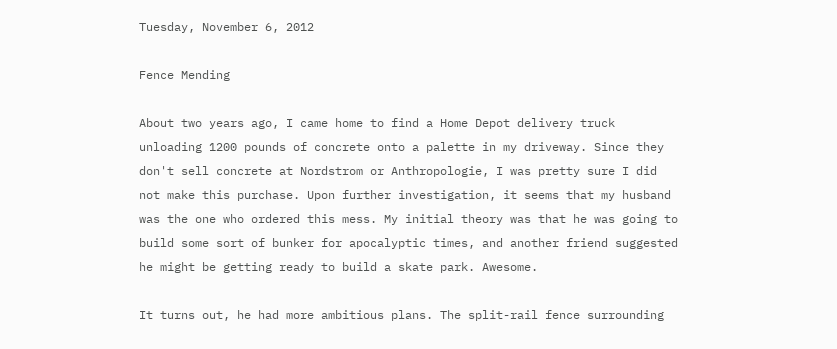Tuesday, November 6, 2012

Fence Mending

About two years ago, I came home to find a Home Depot delivery truck unloading 1200 pounds of concrete onto a palette in my driveway. Since they don't sell concrete at Nordstrom or Anthropologie, I was pretty sure I did not make this purchase. Upon further investigation, it seems that my husband was the one who ordered this mess. My initial theory was that he was going to build some sort of bunker for apocalyptic times, and another friend suggested he might be getting ready to build a skate park. Awesome.

It turns out, he had more ambitious plans. The split-rail fence surrounding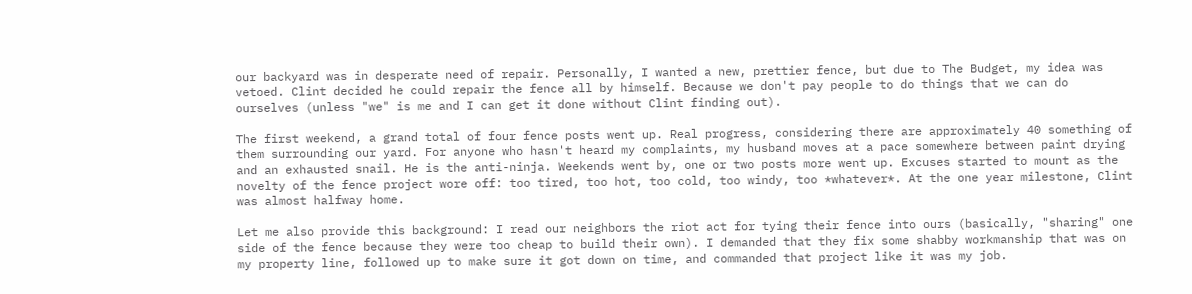our backyard was in desperate need of repair. Personally, I wanted a new, prettier fence, but due to The Budget, my idea was vetoed. Clint decided he could repair the fence all by himself. Because we don't pay people to do things that we can do ourselves (unless "we" is me and I can get it done without Clint finding out).

The first weekend, a grand total of four fence posts went up. Real progress, considering there are approximately 40 something of them surrounding our yard. For anyone who hasn't heard my complaints, my husband moves at a pace somewhere between paint drying and an exhausted snail. He is the anti-ninja. Weekends went by, one or two posts more went up. Excuses started to mount as the novelty of the fence project wore off: too tired, too hot, too cold, too windy, too *whatever*. At the one year milestone, Clint was almost halfway home.

Let me also provide this background: I read our neighbors the riot act for tying their fence into ours (basically, "sharing" one side of the fence because they were too cheap to build their own). I demanded that they fix some shabby workmanship that was on my property line, followed up to make sure it got down on time, and commanded that project like it was my job.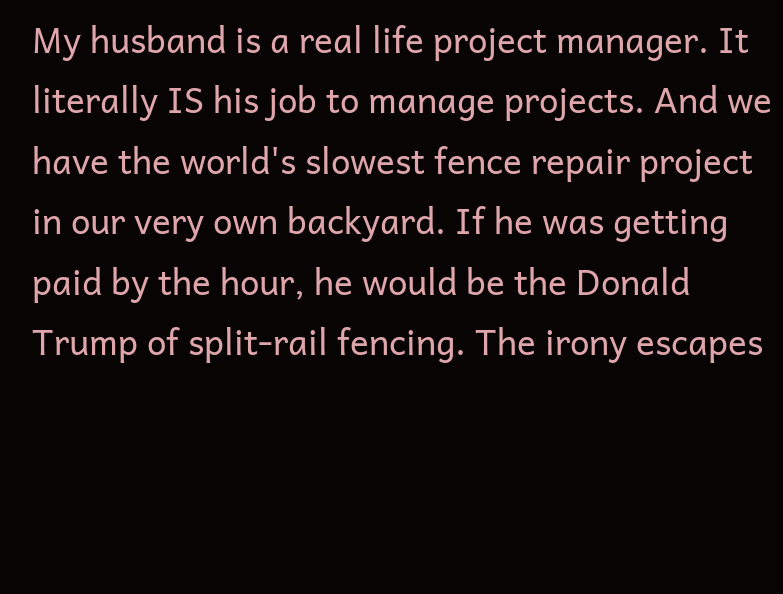My husband is a real life project manager. It literally IS his job to manage projects. And we have the world's slowest fence repair project in our very own backyard. If he was getting paid by the hour, he would be the Donald Trump of split-rail fencing. The irony escapes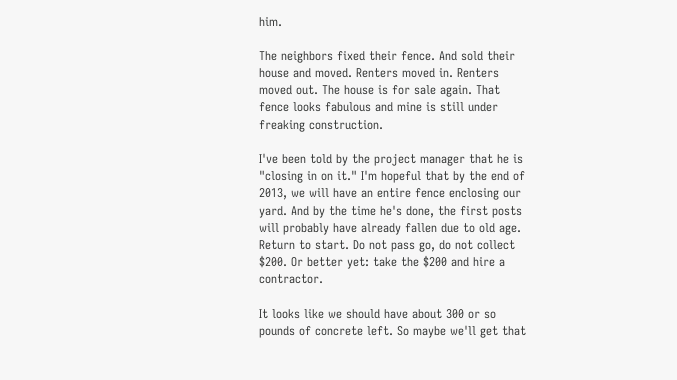him.

The neighbors fixed their fence. And sold their house and moved. Renters moved in. Renters moved out. The house is for sale again. That fence looks fabulous and mine is still under freaking construction.

I've been told by the project manager that he is "closing in on it." I'm hopeful that by the end of 2013, we will have an entire fence enclosing our yard. And by the time he's done, the first posts will probably have already fallen due to old age. Return to start. Do not pass go, do not collect $200. Or better yet: take the $200 and hire a contractor.

It looks like we should have about 300 or so pounds of concrete left. So maybe we'll get that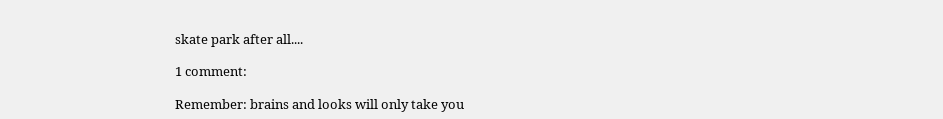skate park after all....

1 comment:

Remember: brains and looks will only take you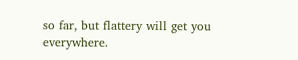so far, but flattery will get you everywhere.